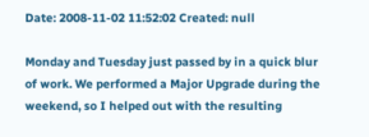Date: 2008-11-02 11:52:02 Created: null

Monday and Tuesday just passed by in a quick blur of work. We performed a Major Upgrade during the weekend, so I helped out with the resulting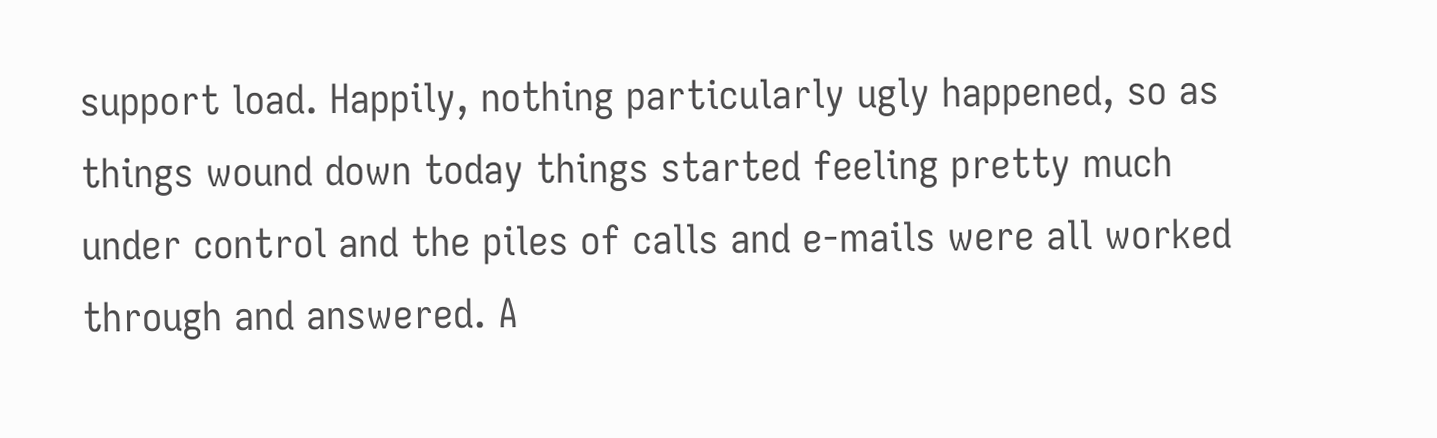support load. Happily, nothing particularly ugly happened, so as things wound down today things started feeling pretty much under control and the piles of calls and e-mails were all worked through and answered. A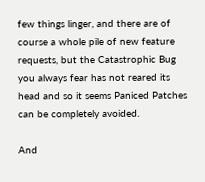few things linger, and there are of course a whole pile of new feature requests, but the Catastrophic Bug you always fear has not reared its head and so it seems Paniced Patches can be completely avoided.

And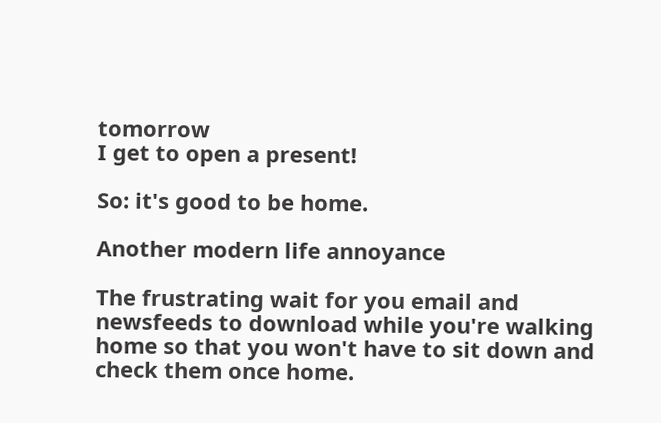tomorrow
I get to open a present!

So: it's good to be home.

Another modern life annoyance

The frustrating wait for you email and newsfeeds to download while you're walking home so that you won't have to sit down and check them once home.